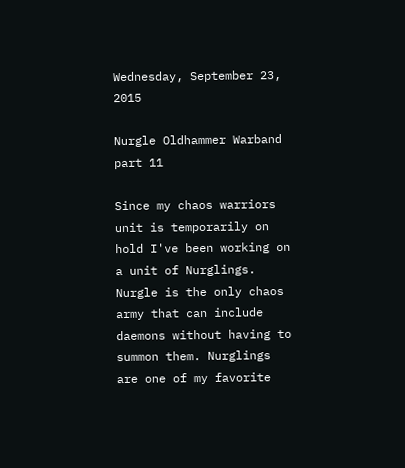Wednesday, September 23, 2015

Nurgle Oldhammer Warband part 11

Since my chaos warriors unit is temporarily on hold I've been working on a unit of Nurglings. Nurgle is the only chaos army that can include daemons without having to summon them. Nurglings are one of my favorite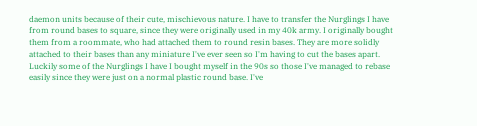daemon units because of their cute, mischievous nature. I have to transfer the Nurglings I have from round bases to square, since they were originally used in my 40k army. I originally bought them from a roommate, who had attached them to round resin bases. They are more solidly attached to their bases than any miniature I've ever seen so I'm having to cut the bases apart.
Luckily some of the Nurglings I have I bought myself in the 90s so those I've managed to rebase easily since they were just on a normal plastic round base. I've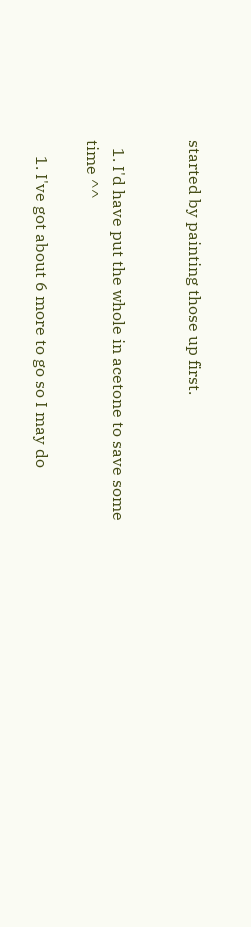started by painting those up first.


  1. I'd have put the whole in acetone to save some time ^^

    1. I've got about 6 more to go so I may do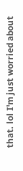that. lol I'm just worried about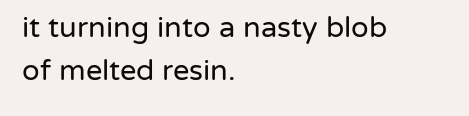it turning into a nasty blob of melted resin.